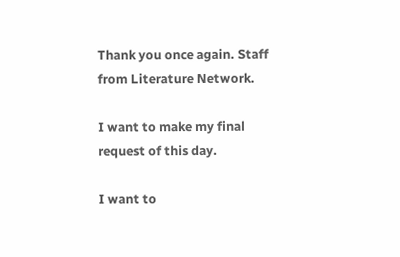Thank you once again. Staff from Literature Network.

I want to make my final request of this day.

I want to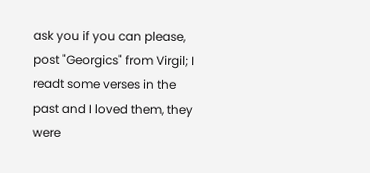ask you if you can please, post "Georgics" from Virgil; I readt some verses in the past and I loved them, they were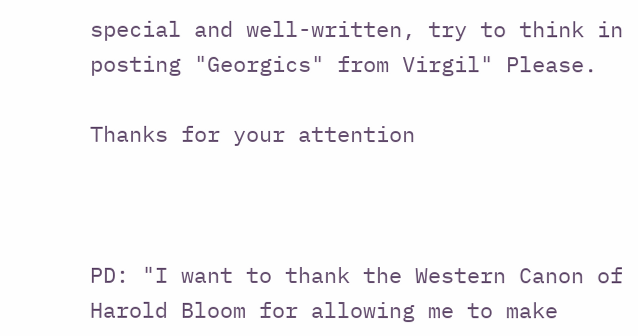special and well-written, try to think in posting "Georgics" from Virgil" Please.

Thanks for your attention



PD: "I want to thank the Western Canon of Harold Bloom for allowing me to make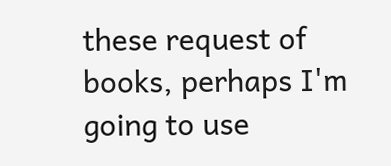these request of books, perhaps I'm going to use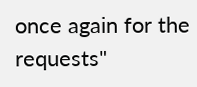once again for the requests"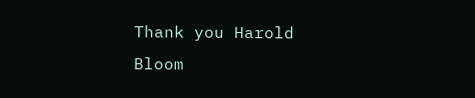Thank you Harold Bloom